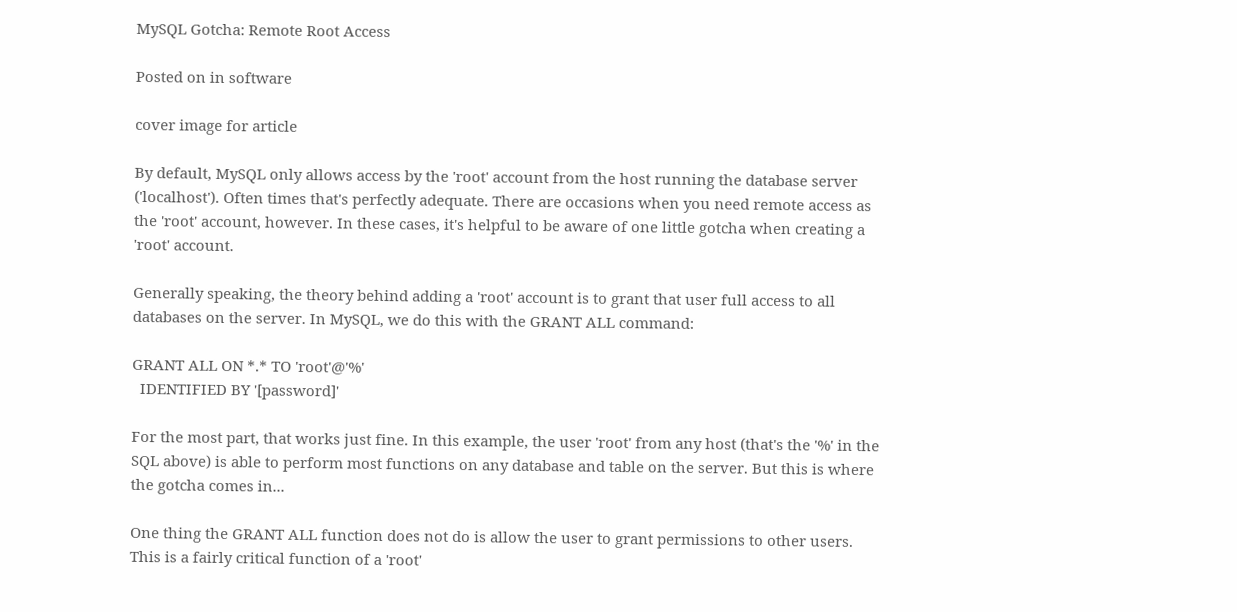MySQL Gotcha: Remote Root Access

Posted on in software

cover image for article

By default, MySQL only allows access by the 'root' account from the host running the database server ('localhost'). Often times that's perfectly adequate. There are occasions when you need remote access as the 'root' account, however. In these cases, it's helpful to be aware of one little gotcha when creating a 'root' account.

Generally speaking, the theory behind adding a 'root' account is to grant that user full access to all databases on the server. In MySQL, we do this with the GRANT ALL command:

GRANT ALL ON *.* TO 'root'@'%'
  IDENTIFIED BY '[password]'

For the most part, that works just fine. In this example, the user 'root' from any host (that's the '%' in the SQL above) is able to perform most functions on any database and table on the server. But this is where the gotcha comes in...

One thing the GRANT ALL function does not do is allow the user to grant permissions to other users. This is a fairly critical function of a 'root'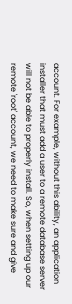account. For example, without this ability, an application installer that must add a user to a remote database server will not be able to properly install. So, when setting up our remote 'root' account, we need to make sure and give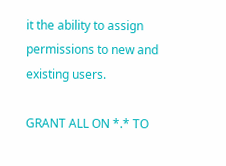it the ability to assign permissions to new and existing users.

GRANT ALL ON *.* TO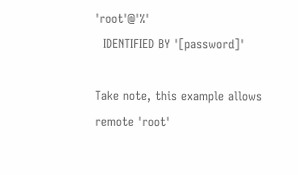'root'@'%'
  IDENTIFIED BY '[password]'

Take note, this example allows remote 'root'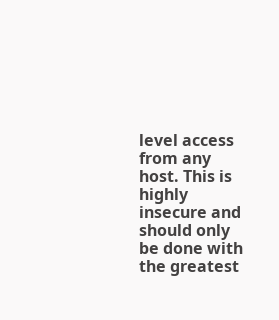level access from any host. This is highly insecure and should only be done with the greatest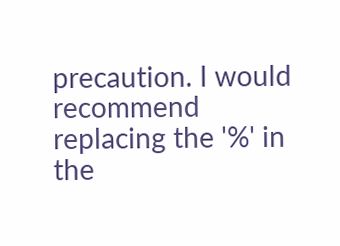precaution. I would recommend replacing the '%' in the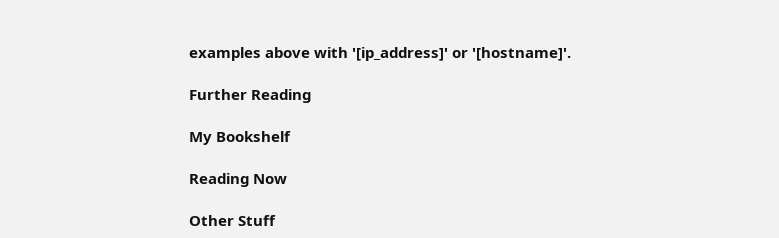examples above with '[ip_address]' or '[hostname]'.

Further Reading

My Bookshelf

Reading Now

Other Stuff